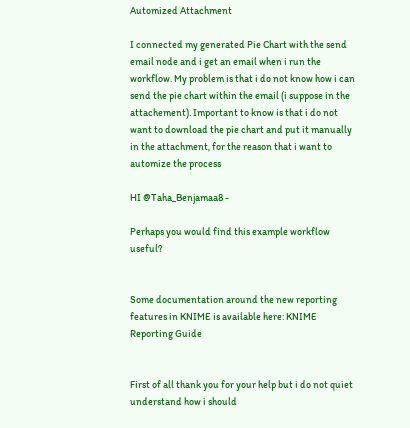Automized Attachment

I connected my generated Pie Chart with the send email node and i get an email when i run the workflow. My problem is that i do not know how i can send the pie chart within the email (i suppose in the attachement). Important to know is that i do not want to download the pie chart and put it manually in the attachment, for the reason that i want to automize the process

HI @Taha_Benjamaa8 -

Perhaps you would find this example workflow useful?


Some documentation around the new reporting features in KNIME is available here: KNIME Reporting Guide


First of all thank you for your help but i do not quiet understand how i should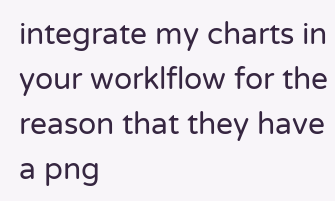integrate my charts in your worklflow for the reason that they have a png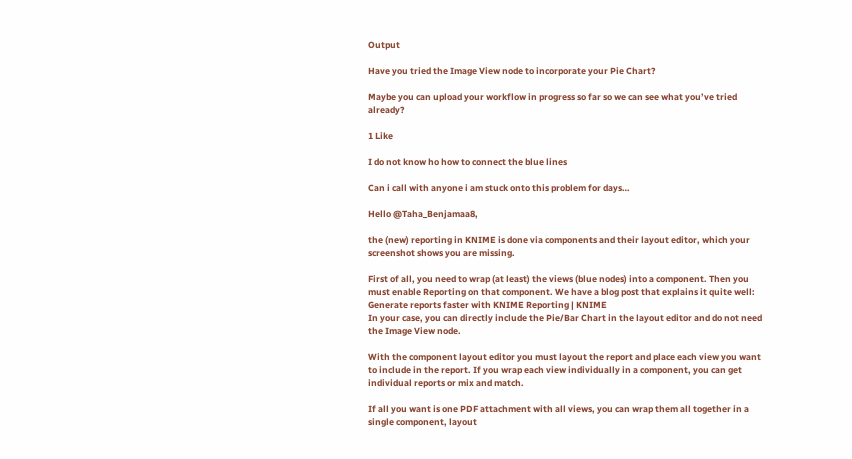Output

Have you tried the Image View node to incorporate your Pie Chart?

Maybe you can upload your workflow in progress so far so we can see what you’ve tried already?

1 Like

I do not know ho how to connect the blue lines

Can i call with anyone i am stuck onto this problem for days…

Hello @Taha_Benjamaa8,

the (new) reporting in KNIME is done via components and their layout editor, which your screenshot shows you are missing.

First of all, you need to wrap (at least) the views (blue nodes) into a component. Then you must enable Reporting on that component. We have a blog post that explains it quite well: Generate reports faster with KNIME Reporting | KNIME
In your case, you can directly include the Pie/Bar Chart in the layout editor and do not need the Image View node.

With the component layout editor you must layout the report and place each view you want to include in the report. If you wrap each view individually in a component, you can get individual reports or mix and match.

If all you want is one PDF attachment with all views, you can wrap them all together in a single component, layout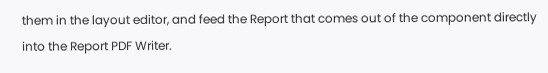them in the layout editor, and feed the Report that comes out of the component directly into the Report PDF Writer.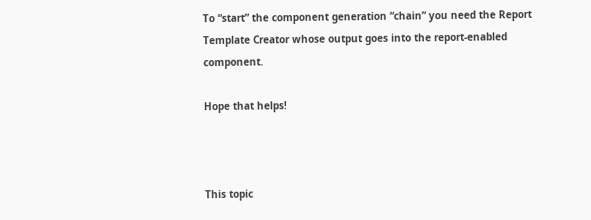To “start” the component generation “chain” you need the Report Template Creator whose output goes into the report-enabled component.

Hope that helps!



This topic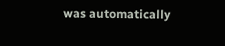was automatically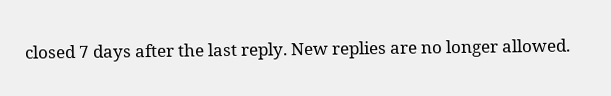closed 7 days after the last reply. New replies are no longer allowed.